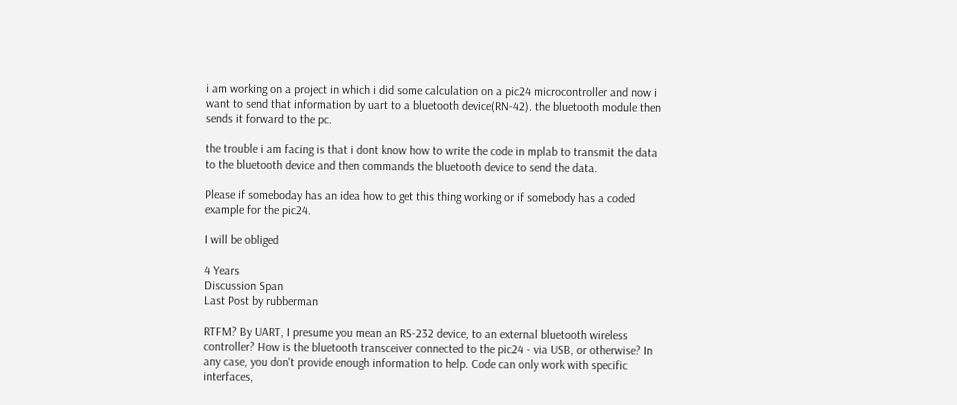i am working on a project in which i did some calculation on a pic24 microcontroller and now i want to send that information by uart to a bluetooth device(RN-42). the bluetooth module then sends it forward to the pc.

the trouble i am facing is that i dont know how to write the code in mplab to transmit the data to the bluetooth device and then commands the bluetooth device to send the data.

Please if someboday has an idea how to get this thing working or if somebody has a coded example for the pic24.

I will be obliged

4 Years
Discussion Span
Last Post by rubberman

RTFM? By UART, I presume you mean an RS-232 device, to an external bluetooth wireless controller? How is the bluetooth transceiver connected to the pic24 - via USB, or otherwise? In any case, you don't provide enough information to help. Code can only work with specific interfaces,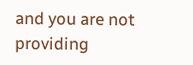and you are not providing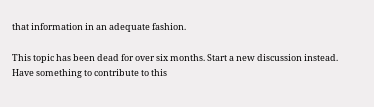that information in an adequate fashion.

This topic has been dead for over six months. Start a new discussion instead.
Have something to contribute to this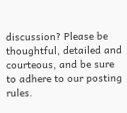discussion? Please be thoughtful, detailed and courteous, and be sure to adhere to our posting rules.